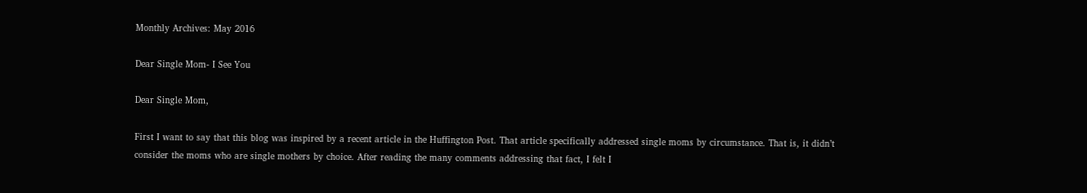Monthly Archives: May 2016

Dear Single Mom- I See You

Dear Single Mom,

First I want to say that this blog was inspired by a recent article in the Huffington Post. That article specifically addressed single moms by circumstance. That is, it didn’t consider the moms who are single mothers by choice. After reading the many comments addressing that fact, I felt I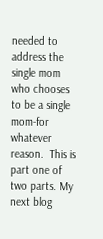needed to address the single mom who chooses to be a single mom-for whatever reason.  This is part one of two parts. My next blog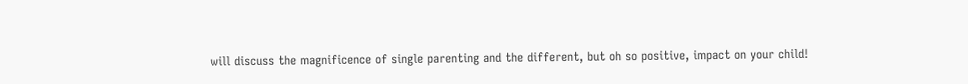will discuss the magnificence of single parenting and the different, but oh so positive, impact on your child!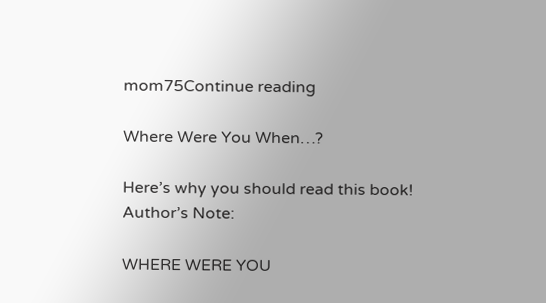mom75Continue reading

Where Were You When…?

Here’s why you should read this book!  Author’s Note:

WHERE WERE YOU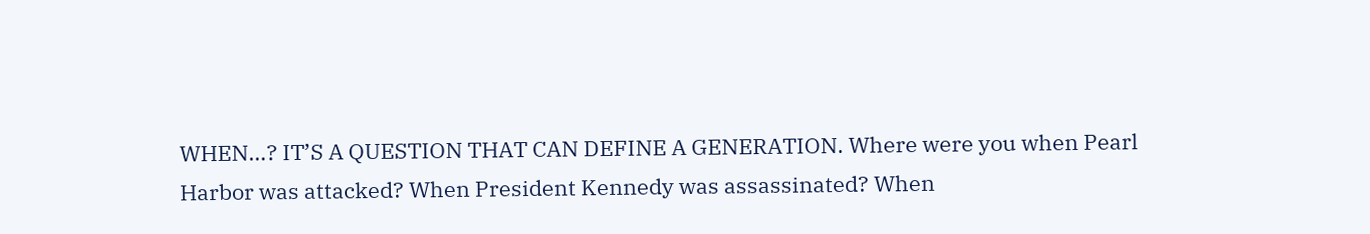WHEN…? IT’S A QUESTION THAT CAN DEFINE A GENERATION. Where were you when Pearl Harbor was attacked? When President Kennedy was assassinated? When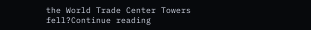the World Trade Center Towers fell?Continue reading